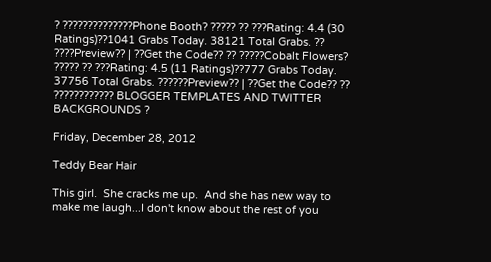? ??????????????Phone Booth? ????? ?? ???Rating: 4.4 (30 Ratings)??1041 Grabs Today. 38121 Total Grabs. ??
????Preview?? | ??Get the Code?? ?? ?????Cobalt Flowers? ????? ?? ???Rating: 4.5 (11 Ratings)??777 Grabs Today. 37756 Total Grabs. ??????Preview?? | ??Get the Code?? ?? ???????????? BLOGGER TEMPLATES AND TWITTER BACKGROUNDS ?

Friday, December 28, 2012

Teddy Bear Hair

This girl.  She cracks me up.  And she has new way to make me laugh...I don't know about the rest of you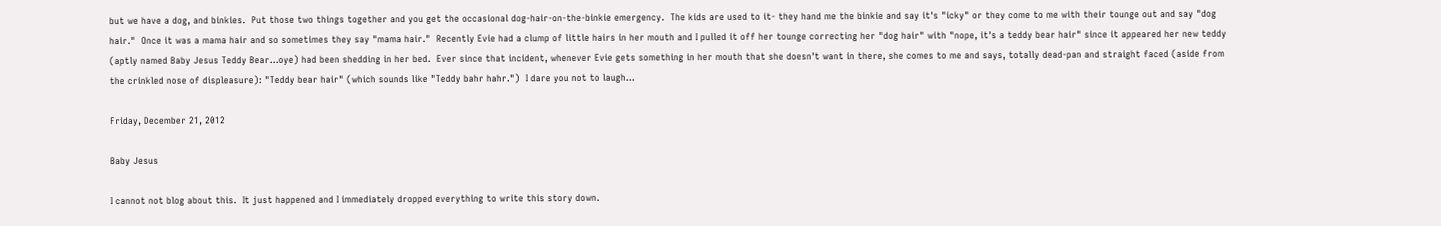but we have a dog, and binkies.  Put those two things together and you get the occasional dog-hair-on-the-binkie emergency.  The kids are used to it- they hand me the binkie and say it's "icky" or they come to me with their tounge out and say "dog hair."  Once it was a mama hair and so sometimes they say "mama hair."  Recently Evie had a clump of little hairs in her mouth and I pulled it off her tounge correcting her "dog hair" with "nope, it's a teddy bear hair" since it appeared her new teddy (aptly named Baby Jesus Teddy Bear...oye) had been shedding in her bed.  Ever since that incident, whenever Evie gets something in her mouth that she doesn't want in there, she comes to me and says, totally dead-pan and straight faced (aside from the crinkled nose of displeasure): "Teddy bear hair" (which sounds like "Teddy bahr hahr.")  I dare you not to laugh...

Friday, December 21, 2012

Baby Jesus

I cannot not blog about this.  It just happened and I immediately dropped everything to write this story down.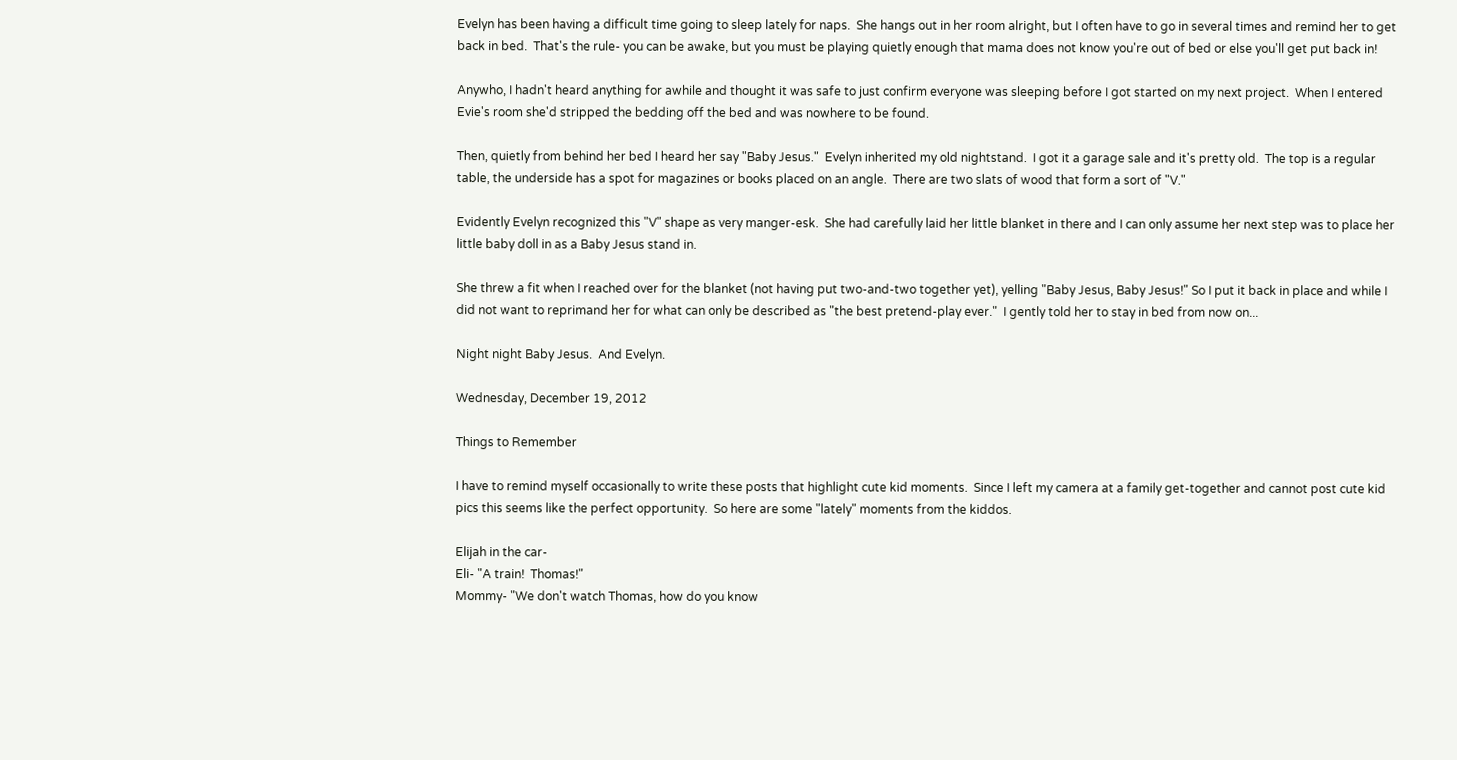Evelyn has been having a difficult time going to sleep lately for naps.  She hangs out in her room alright, but I often have to go in several times and remind her to get back in bed.  That's the rule- you can be awake, but you must be playing quietly enough that mama does not know you're out of bed or else you'll get put back in!

Anywho, I hadn't heard anything for awhile and thought it was safe to just confirm everyone was sleeping before I got started on my next project.  When I entered Evie's room she'd stripped the bedding off the bed and was nowhere to be found.

Then, quietly from behind her bed I heard her say "Baby Jesus."  Evelyn inherited my old nightstand.  I got it a garage sale and it's pretty old.  The top is a regular table, the underside has a spot for magazines or books placed on an angle.  There are two slats of wood that form a sort of "V."

Evidently Evelyn recognized this "V" shape as very manger-esk.  She had carefully laid her little blanket in there and I can only assume her next step was to place her little baby doll in as a Baby Jesus stand in.

She threw a fit when I reached over for the blanket (not having put two-and-two together yet), yelling "Baby Jesus, Baby Jesus!" So I put it back in place and while I did not want to reprimand her for what can only be described as "the best pretend-play ever."  I gently told her to stay in bed from now on...

Night night Baby Jesus.  And Evelyn.

Wednesday, December 19, 2012

Things to Remember

I have to remind myself occasionally to write these posts that highlight cute kid moments.  Since I left my camera at a family get-together and cannot post cute kid pics this seems like the perfect opportunity.  So here are some "lately" moments from the kiddos.

Elijah in the car-
Eli- "A train!  Thomas!"
Mommy- "We don't watch Thomas, how do you know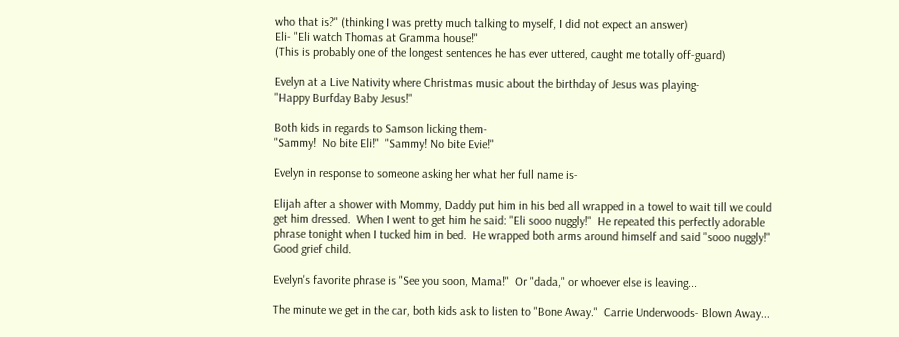who that is?" (thinking I was pretty much talking to myself, I did not expect an answer)
Eli- "Eli watch Thomas at Gramma house!"
(This is probably one of the longest sentences he has ever uttered, caught me totally off-guard)

Evelyn at a Live Nativity where Christmas music about the birthday of Jesus was playing-
"Happy Burfday Baby Jesus!"

Both kids in regards to Samson licking them-
"Sammy!  No bite Eli!"  "Sammy! No bite Evie!"

Evelyn in response to someone asking her what her full name is-

Elijah after a shower with Mommy, Daddy put him in his bed all wrapped in a towel to wait till we could get him dressed.  When I went to get him he said: "Eli sooo nuggly!"  He repeated this perfectly adorable phrase tonight when I tucked him in bed.  He wrapped both arms around himself and said "sooo nuggly!"  Good grief child.

Evelyn's favorite phrase is "See you soon, Mama!"  Or "dada," or whoever else is leaving...

The minute we get in the car, both kids ask to listen to "Bone Away."  Carrie Underwoods- Blown Away...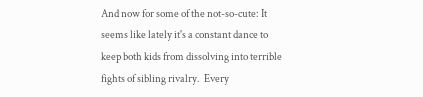And now for some of the not-so-cute: It seems like lately it's a constant dance to keep both kids from dissolving into terrible fights of sibling rivalry.  Every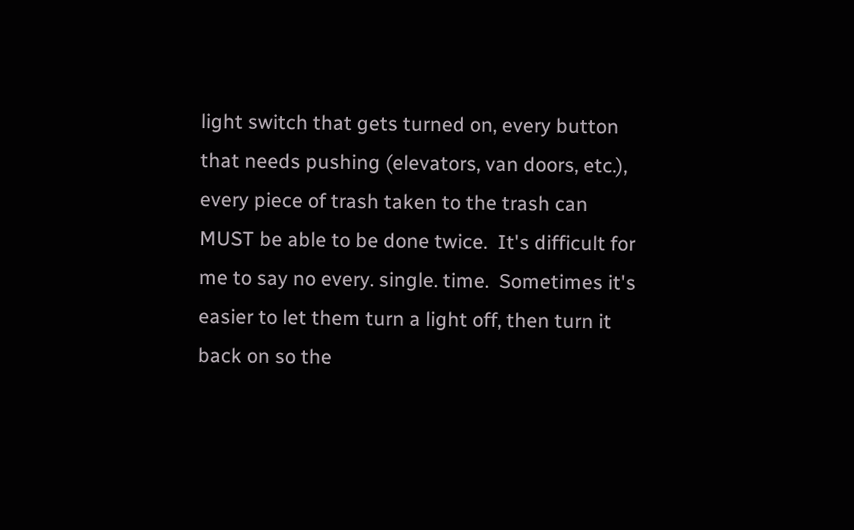light switch that gets turned on, every button that needs pushing (elevators, van doors, etc.), every piece of trash taken to the trash can MUST be able to be done twice.  It's difficult for me to say no every. single. time.  Sometimes it's easier to let them turn a light off, then turn it back on so the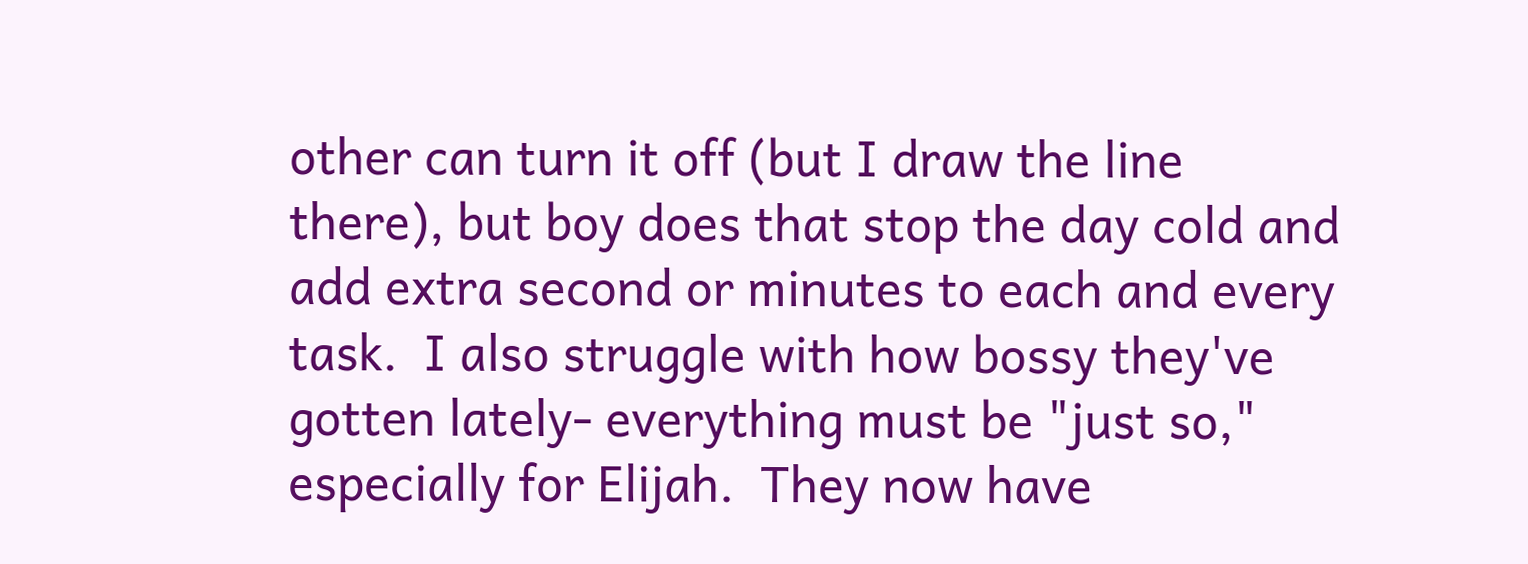other can turn it off (but I draw the line there), but boy does that stop the day cold and add extra second or minutes to each and every task.  I also struggle with how bossy they've gotten lately- everything must be "just so," especially for Elijah.  They now have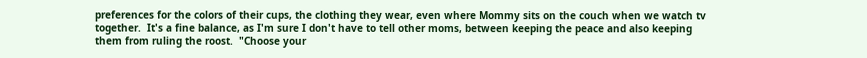preferences for the colors of their cups, the clothing they wear, even where Mommy sits on the couch when we watch tv together.  It's a fine balance, as I'm sure I don't have to tell other moms, between keeping the peace and also keeping them from ruling the roost.  "Choose your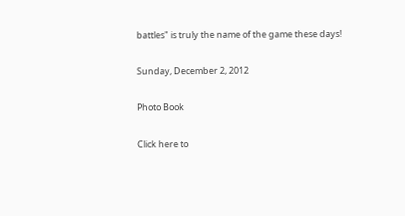battles" is truly the name of the game these days!

Sunday, December 2, 2012

Photo Book

Click here to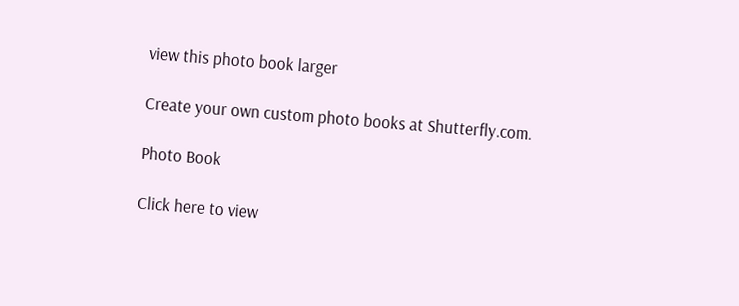view this photo book larger

Create your own custom photo books at Shutterfly.com.

Photo Book

Click here to view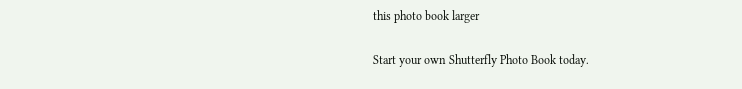this photo book larger

Start your own Shutterfly Photo Book today.